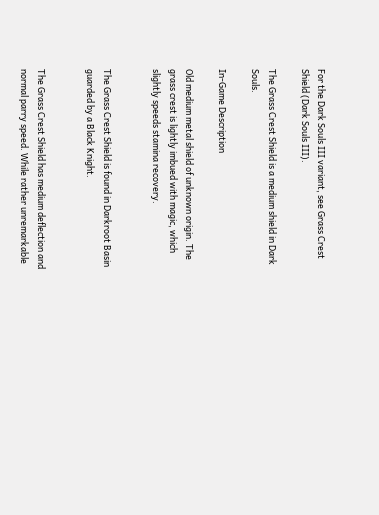For the Dark Souls III variant, see Grass Crest Shield (Dark Souls III).

The Grass Crest Shield is a medium shield in Dark Souls.

In-Game Description

Old medium metal shield of unknown origin. The grass crest is lightly imbued with magic, which slightly speeds stamina recovery.


The Grass Crest Shield is found in Darkroot Basin guarded by a Black Knight.


The Grass Crest Shield has medium deflection and normal parry speed. While rather unremarkable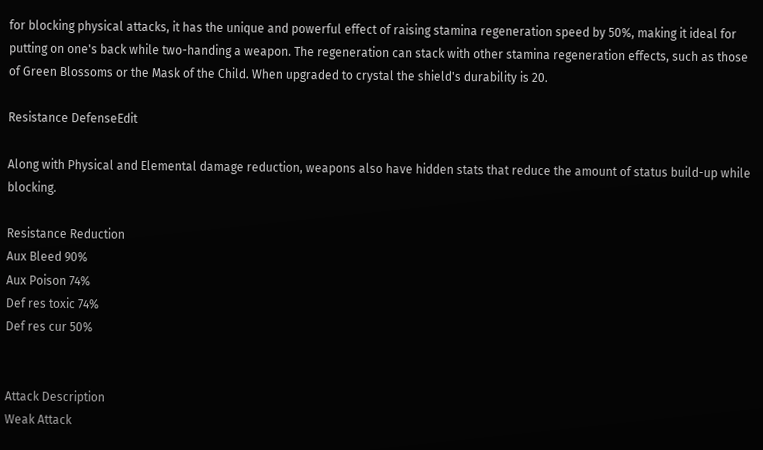for blocking physical attacks, it has the unique and powerful effect of raising stamina regeneration speed by 50%, making it ideal for putting on one's back while two-handing a weapon. The regeneration can stack with other stamina regeneration effects, such as those of Green Blossoms or the Mask of the Child. When upgraded to crystal the shield's durability is 20.

Resistance DefenseEdit

Along with Physical and Elemental damage reduction, weapons also have hidden stats that reduce the amount of status build-up while blocking.

Resistance Reduction
Aux Bleed 90%
Aux Poison 74%
Def res toxic 74%
Def res cur 50%


Attack Description
Weak Attack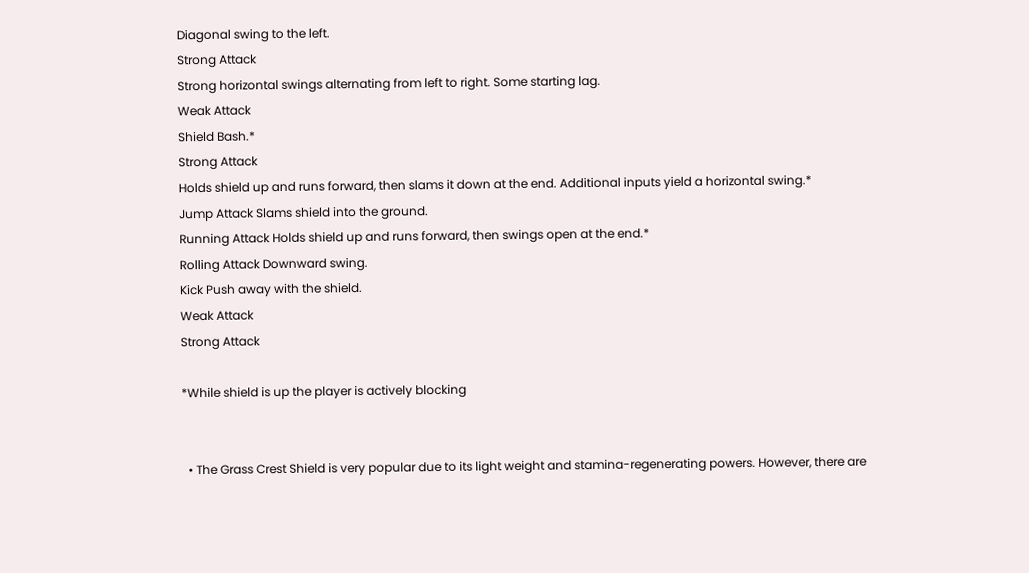Diagonal swing to the left.
Strong Attack
Strong horizontal swings alternating from left to right. Some starting lag.
Weak Attack
Shield Bash.*
Strong Attack
Holds shield up and runs forward, then slams it down at the end. Additional inputs yield a horizontal swing.*
Jump Attack Slams shield into the ground.
Running Attack Holds shield up and runs forward, then swings open at the end.*
Rolling Attack Downward swing.
Kick Push away with the shield.
Weak Attack
Strong Attack

*While shield is up the player is actively blocking


  • The Grass Crest Shield is very popular due to its light weight and stamina-regenerating powers. However, there are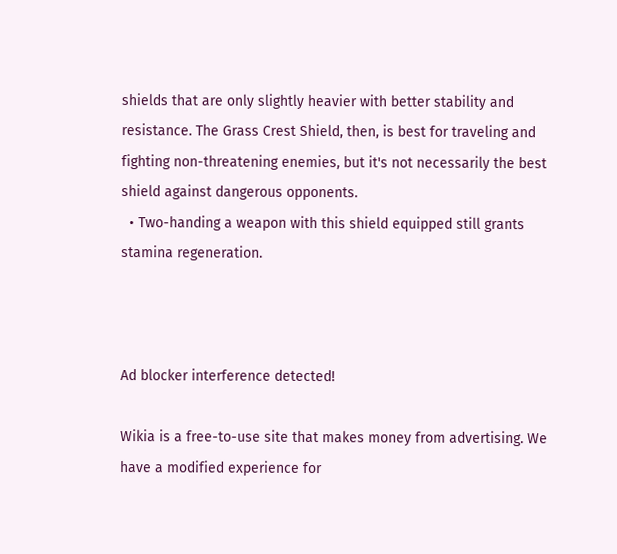shields that are only slightly heavier with better stability and resistance. The Grass Crest Shield, then, is best for traveling and fighting non-threatening enemies, but it's not necessarily the best shield against dangerous opponents.
  • Two-handing a weapon with this shield equipped still grants stamina regeneration.



Ad blocker interference detected!

Wikia is a free-to-use site that makes money from advertising. We have a modified experience for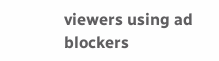viewers using ad blockers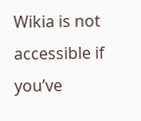Wikia is not accessible if you’ve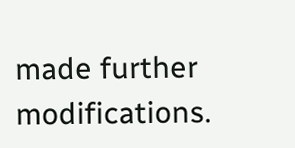made further modifications.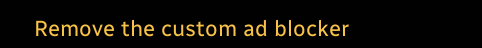Remove the custom ad blocker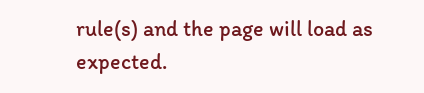rule(s) and the page will load as expected.